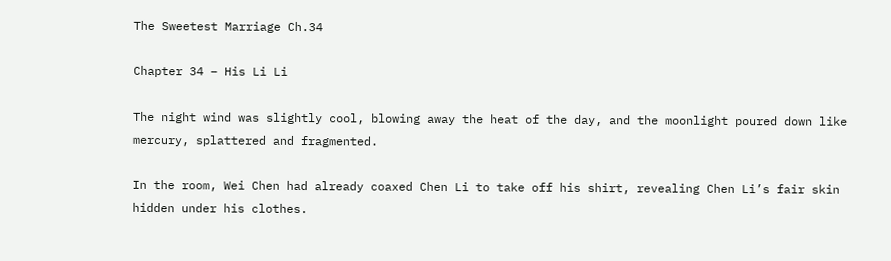The Sweetest Marriage Ch.34

Chapter 34 – His Li Li

The night wind was slightly cool, blowing away the heat of the day, and the moonlight poured down like mercury, splattered and fragmented.

In the room, Wei Chen had already coaxed Chen Li to take off his shirt, revealing Chen Li’s fair skin hidden under his clothes.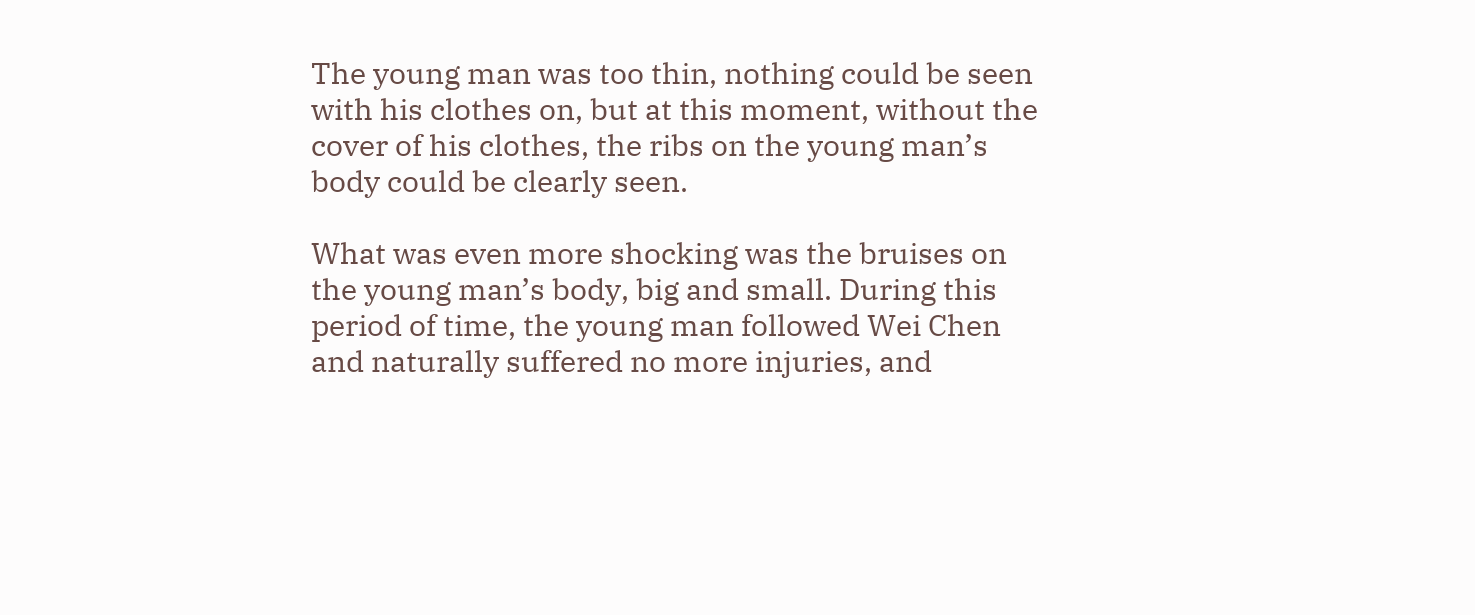The young man was too thin, nothing could be seen with his clothes on, but at this moment, without the cover of his clothes, the ribs on the young man’s body could be clearly seen.

What was even more shocking was the bruises on the young man’s body, big and small. During this period of time, the young man followed Wei Chen and naturally suffered no more injuries, and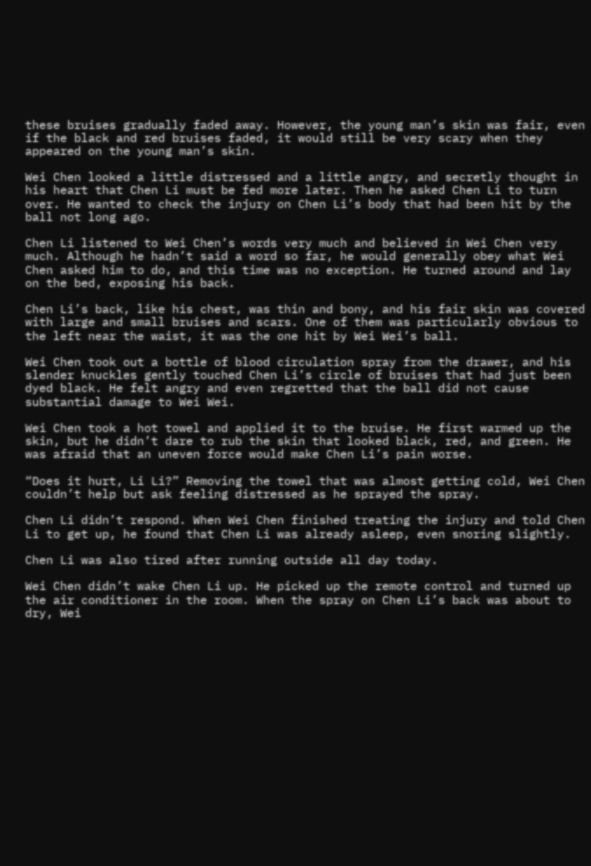these bruises gradually faded away. However, the young man’s skin was fair, even if the black and red bruises faded, it would still be very scary when they appeared on the young man’s skin.

Wei Chen looked a little distressed and a little angry, and secretly thought in his heart that Chen Li must be fed more later. Then he asked Chen Li to turn over. He wanted to check the injury on Chen Li’s body that had been hit by the ball not long ago.

Chen Li listened to Wei Chen’s words very much and believed in Wei Chen very much. Although he hadn’t said a word so far, he would generally obey what Wei Chen asked him to do, and this time was no exception. He turned around and lay on the bed, exposing his back.

Chen Li’s back, like his chest, was thin and bony, and his fair skin was covered with large and small bruises and scars. One of them was particularly obvious to the left near the waist, it was the one hit by Wei Wei’s ball.

Wei Chen took out a bottle of blood circulation spray from the drawer, and his slender knuckles gently touched Chen Li’s circle of bruises that had just been dyed black. He felt angry and even regretted that the ball did not cause substantial damage to Wei Wei.

Wei Chen took a hot towel and applied it to the bruise. He first warmed up the skin, but he didn’t dare to rub the skin that looked black, red, and green. He was afraid that an uneven force would make Chen Li’s pain worse.

“Does it hurt, Li Li?” Removing the towel that was almost getting cold, Wei Chen couldn’t help but ask feeling distressed as he sprayed the spray.

Chen Li didn’t respond. When Wei Chen finished treating the injury and told Chen Li to get up, he found that Chen Li was already asleep, even snoring slightly.

Chen Li was also tired after running outside all day today.

Wei Chen didn’t wake Chen Li up. He picked up the remote control and turned up the air conditioner in the room. When the spray on Chen Li’s back was about to dry, Wei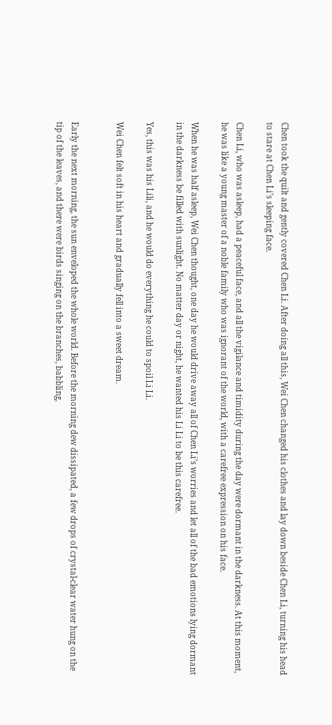Chen took the quilt and gently covered Chen Li. After doing all this, Wei Chen changed his clothes and lay down beside Chen Li, turning his head to stare at Chen Li’s sleeping face.

Chen Li, who was asleep, had a peaceful face, and all the vigilance and timidity during the day were dormant in the darkness. At this moment, he was like a young master of a noble family who was ignorant of the world, with a carefree expression on his face.

When he was half asleep, Wei Chen thought, one day he would drive away all of Chen Li’s worries and let all of the bad emotions lying dormant in the darkness be filled with sunlight. No matter day or night, he wanted his Li Li to be this carefree.

Yes, this was his Lili, and he would do everything he could to spoil Li Li.

Wei Chen felt soft in his heart and gradually fell into a sweet dream.


Early the next morning, the sun enveloped the whole world. Before the morning dew dissipated, a few drops of crystal-clear water hung on the tip of the leaves, and there were birds singing on the branches, babbling,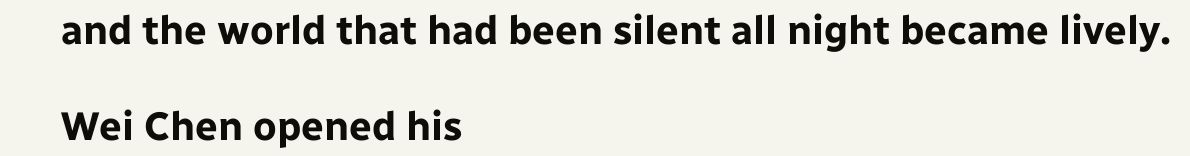and the world that had been silent all night became lively.

Wei Chen opened his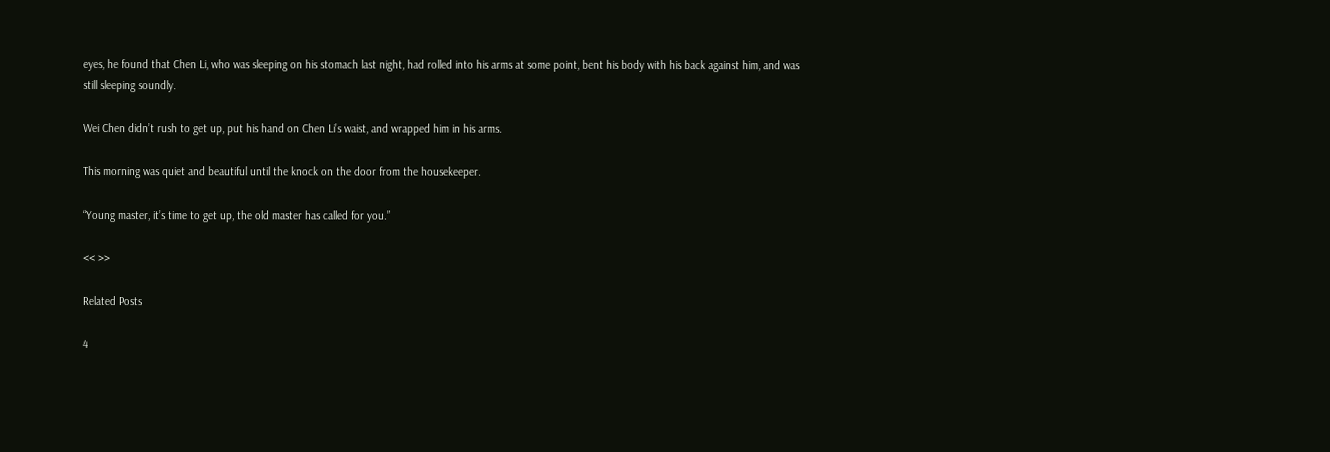eyes, he found that Chen Li, who was sleeping on his stomach last night, had rolled into his arms at some point, bent his body with his back against him, and was still sleeping soundly.

Wei Chen didn’t rush to get up, put his hand on Chen Li’s waist, and wrapped him in his arms.

This morning was quiet and beautiful until the knock on the door from the housekeeper.

“Young master, it’s time to get up, the old master has called for you.”

<< >>

Related Posts

4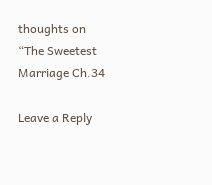thoughts on “The Sweetest Marriage Ch.34

Leave a Reply